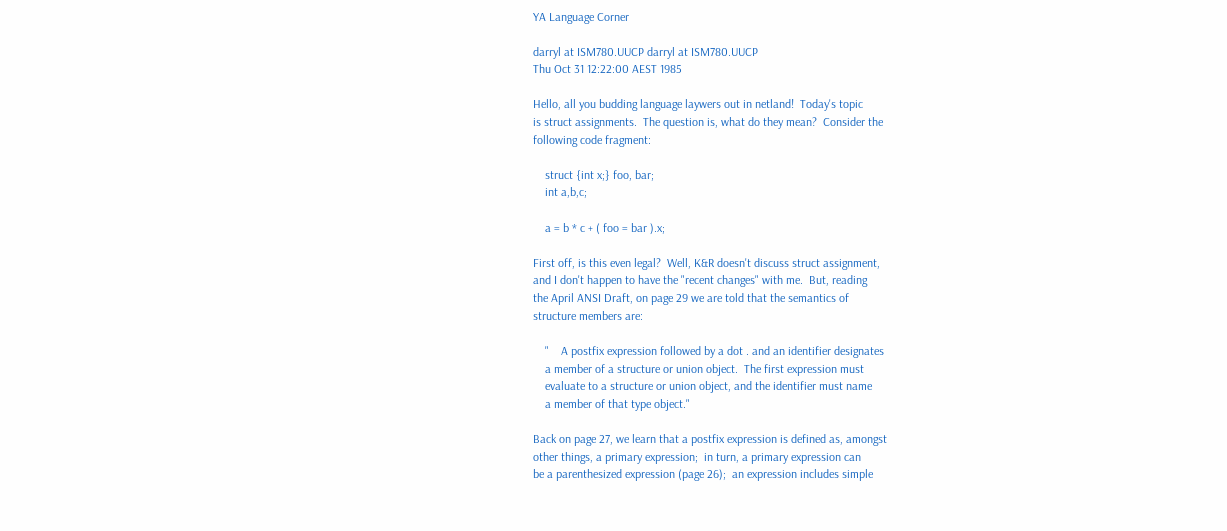YA Language Corner

darryl at ISM780.UUCP darryl at ISM780.UUCP
Thu Oct 31 12:22:00 AEST 1985

Hello, all you budding language laywers out in netland!  Today's topic
is struct assignments.  The question is, what do they mean?  Consider the
following code fragment:

    struct {int x;} foo, bar;
    int a,b,c;

    a = b * c + ( foo = bar ).x;

First off, is this even legal?  Well, K&R doesn't discuss struct assignment,
and I don't happen to have the "recent changes" with me.  But, reading
the April ANSI Draft, on page 29 we are told that the semantics of
structure members are:

    "    A postfix expression followed by a dot . and an identifier designates
    a member of a structure or union object.  The first expression must
    evaluate to a structure or union object, and the identifier must name
    a member of that type object."

Back on page 27, we learn that a postfix expression is defined as, amongst
other things, a primary expression;  in turn, a primary expression can
be a parenthesized expression (page 26);  an expression includes simple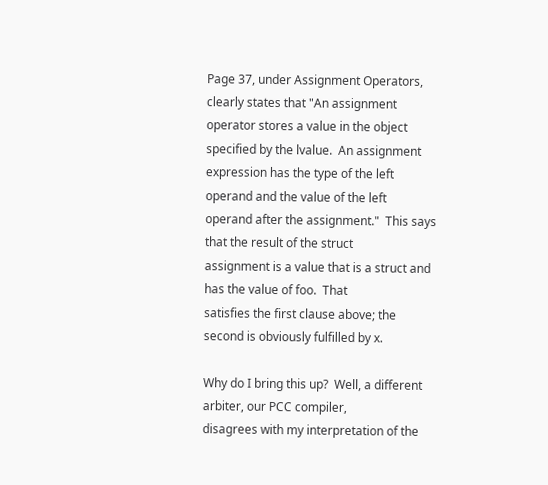Page 37, under Assignment Operators, clearly states that "An assignment
operator stores a value in the object specified by the lvalue.  An assignment
expression has the type of the left operand and the value of the left
operand after the assignment."  This says that the result of the struct
assignment is a value that is a struct and has the value of foo.  That
satisfies the first clause above; the second is obviously fulfilled by x.

Why do I bring this up?  Well, a different arbiter, our PCC compiler,
disagrees with my interpretation of the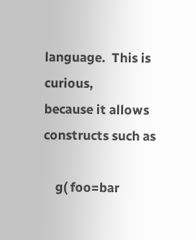language.  This is curious,
because it allows constructs such as

    g( foo=bar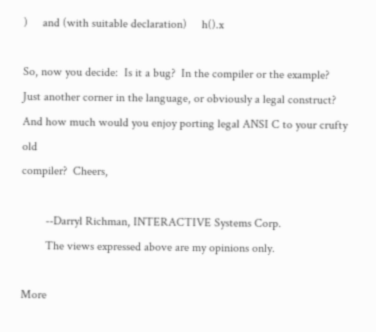)     and (with suitable declaration)     h().x

So, now you decide:  Is it a bug?  In the compiler or the example?
Just another corner in the language, or obviously a legal construct?
And how much would you enjoy porting legal ANSI C to your crufty old
compiler?  Cheers,

        --Darryl Richman, INTERACTIVE Systems Corp.
        The views expressed above are my opinions only.

More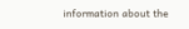information about the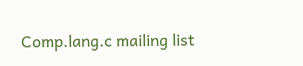Comp.lang.c mailing list